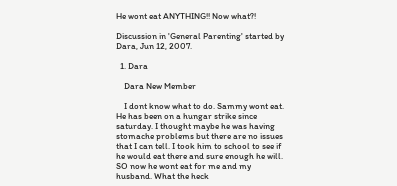He wont eat ANYTHING!! Now what?!

Discussion in 'General Parenting' started by Dara, Jun 12, 2007.

  1. Dara

    Dara New Member

    I dont know what to do. Sammy wont eat. He has been on a hungar strike since saturday. I thought maybe he was having stomache problems but there are no issues that I can tell. I took him to school to see if he would eat there and sure enough he will. SO now he wont eat for me and my husband. What the heck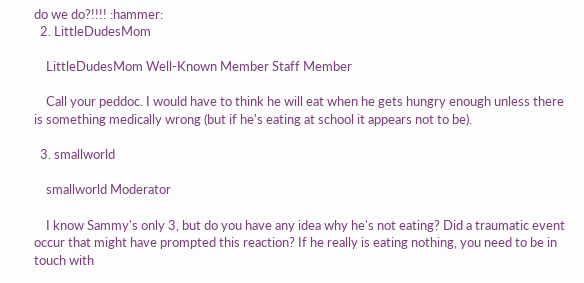do we do?!!!! :hammer:
  2. LittleDudesMom

    LittleDudesMom Well-Known Member Staff Member

    Call your peddoc. I would have to think he will eat when he gets hungry enough unless there is something medically wrong (but if he's eating at school it appears not to be).

  3. smallworld

    smallworld Moderator

    I know Sammy's only 3, but do you have any idea why he's not eating? Did a traumatic event occur that might have prompted this reaction? If he really is eating nothing, you need to be in touch with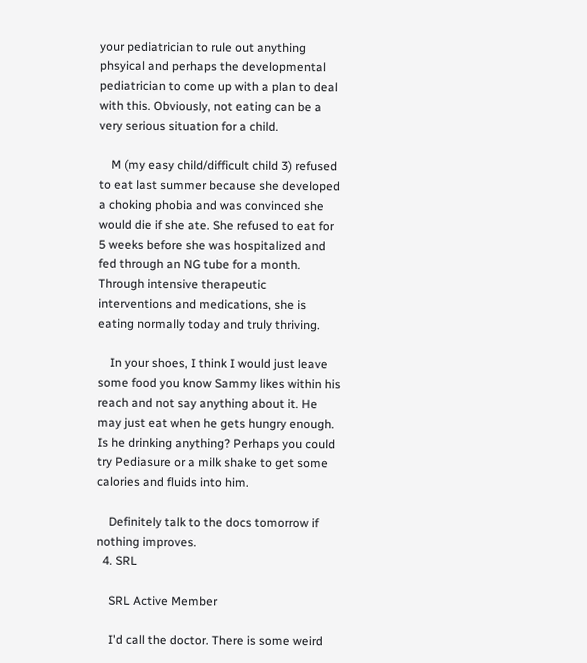your pediatrician to rule out anything phsyical and perhaps the developmental pediatrician to come up with a plan to deal with this. Obviously, not eating can be a very serious situation for a child.

    M (my easy child/difficult child 3) refused to eat last summer because she developed a choking phobia and was convinced she would die if she ate. She refused to eat for 5 weeks before she was hospitalized and fed through an NG tube for a month. Through intensive therapeutic interventions and medications, she is eating normally today and truly thriving.

    In your shoes, I think I would just leave some food you know Sammy likes within his reach and not say anything about it. He may just eat when he gets hungry enough. Is he drinking anything? Perhaps you could try Pediasure or a milk shake to get some calories and fluids into him.

    Definitely talk to the docs tomorrow if nothing improves.
  4. SRL

    SRL Active Member

    I'd call the doctor. There is some weird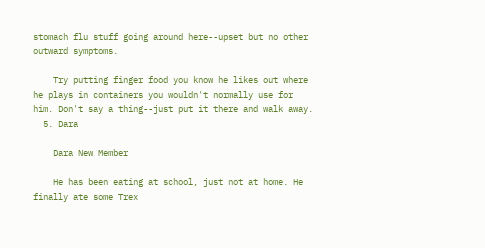stomach flu stuff going around here--upset but no other outward symptoms.

    Try putting finger food you know he likes out where he plays in containers you wouldn't normally use for him. Don't say a thing--just put it there and walk away.
  5. Dara

    Dara New Member

    He has been eating at school, just not at home. He finally ate some Trex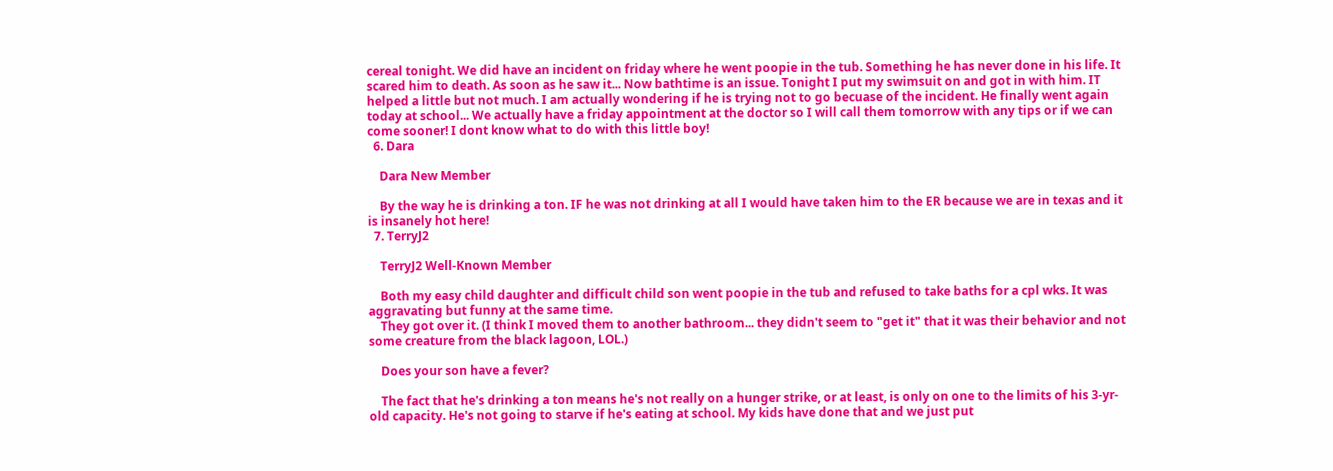cereal tonight. We did have an incident on friday where he went poopie in the tub. Something he has never done in his life. It scared him to death. As soon as he saw it... Now bathtime is an issue. Tonight I put my swimsuit on and got in with him. IT helped a little but not much. I am actually wondering if he is trying not to go becuase of the incident. He finally went again today at school... We actually have a friday appointment at the doctor so I will call them tomorrow with any tips or if we can come sooner! I dont know what to do with this little boy!
  6. Dara

    Dara New Member

    By the way he is drinking a ton. IF he was not drinking at all I would have taken him to the ER because we are in texas and it is insanely hot here!
  7. TerryJ2

    TerryJ2 Well-Known Member

    Both my easy child daughter and difficult child son went poopie in the tub and refused to take baths for a cpl wks. It was aggravating but funny at the same time.
    They got over it. (I think I moved them to another bathroom... they didn't seem to "get it" that it was their behavior and not some creature from the black lagoon, LOL.)

    Does your son have a fever?

    The fact that he's drinking a ton means he's not really on a hunger strike, or at least, is only on one to the limits of his 3-yr-old capacity. He's not going to starve if he's eating at school. My kids have done that and we just put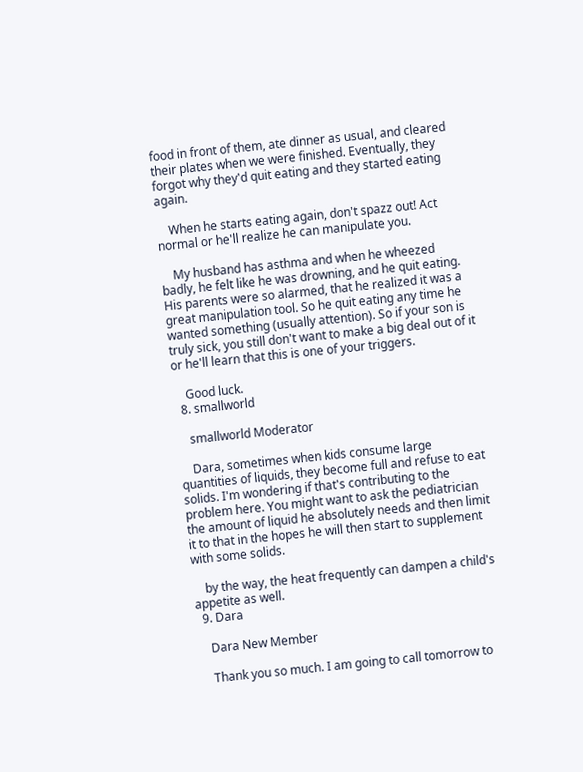food in front of them, ate dinner as usual, and cleared their plates when we were finished. Eventually, they forgot why they'd quit eating and they started eating again.

    When he starts eating again, don't spazz out! Act normal or he'll realize he can manipulate you.

    My husband has asthma and when he wheezed badly, he felt like he was drowning, and he quit eating. His parents were so alarmed, that he realized it was a great manipulation tool. So he quit eating any time he wanted something (usually attention). So if your son is truly sick, you still don't want to make a big deal out of it or he'll learn that this is one of your triggers.

    Good luck.
  8. smallworld

    smallworld Moderator

    Dara, sometimes when kids consume large quantities of liquids, they become full and refuse to eat solids. I'm wondering if that's contributing to the problem here. You might want to ask the pediatrician the amount of liquid he absolutely needs and then limit it to that in the hopes he will then start to supplement with some solids.

    by the way, the heat frequently can dampen a child's appetite as well.
  9. Dara

    Dara New Member

    Thank you so much. I am going to call tomorrow to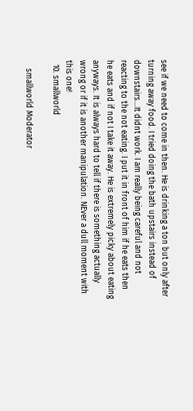see if we need to come in then. He is drinking a ton but only after turning away food. I tried doing the bath upstairs instead of downstairs...It didnt work. I am really being careful and not reacting to the not eating. I put it in front of him if he eats then he eats and if not I take it away. He is extremely picky about eating anyways. It is always hard to tell if there is something actually wrong or if it is another manipulation. NEver a dull moment with this one!
  10. smallworld

    smallworld Moderator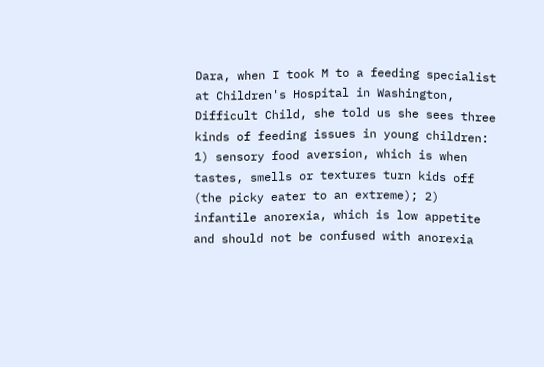Dara, when I took M to a feeding specialist at Children's Hospital in Washington, Difficult Child, she told us she sees three kinds of feeding issues in young children: 1) sensory food aversion, which is when tastes, smells or textures turn kids off (the picky eater to an extreme); 2) infantile anorexia, which is low appetite and should not be confused with anorexia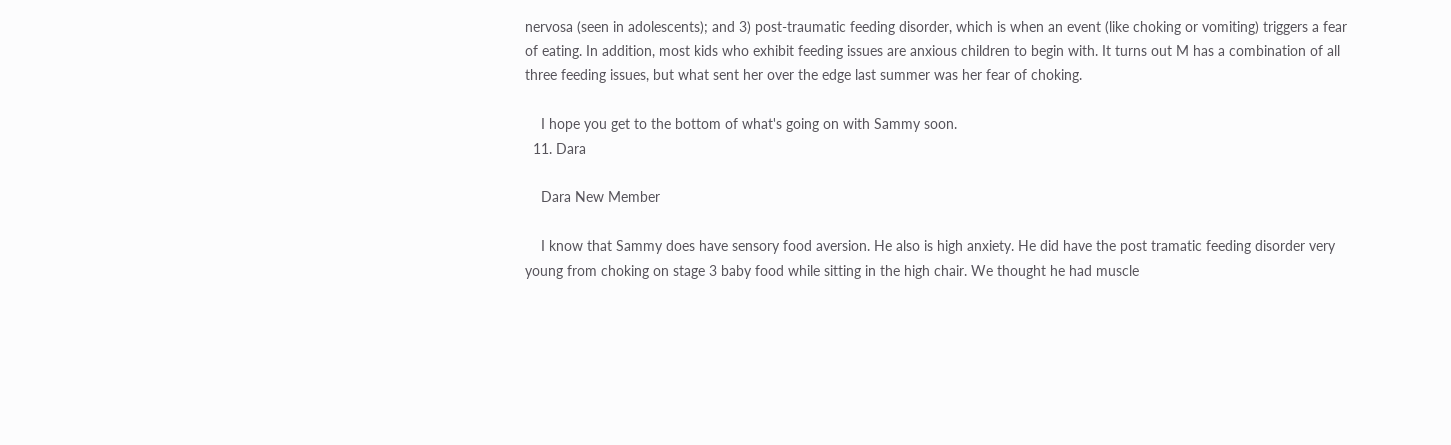nervosa (seen in adolescents); and 3) post-traumatic feeding disorder, which is when an event (like choking or vomiting) triggers a fear of eating. In addition, most kids who exhibit feeding issues are anxious children to begin with. It turns out M has a combination of all three feeding issues, but what sent her over the edge last summer was her fear of choking.

    I hope you get to the bottom of what's going on with Sammy soon.
  11. Dara

    Dara New Member

    I know that Sammy does have sensory food aversion. He also is high anxiety. He did have the post tramatic feeding disorder very young from choking on stage 3 baby food while sitting in the high chair. We thought he had muscle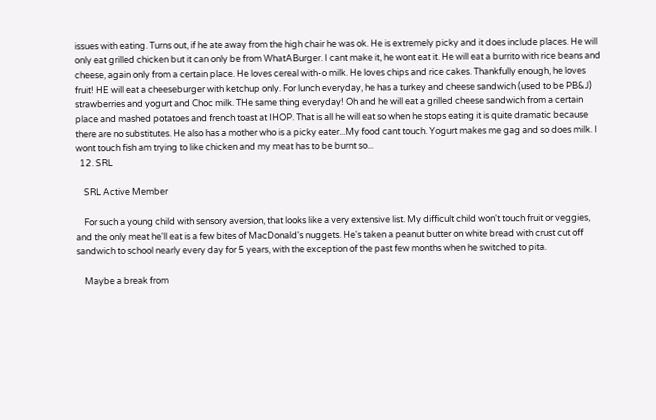issues with eating. Turns out, if he ate away from the high chair he was ok. He is extremely picky and it does include places. He will only eat grilled chicken but it can only be from WhatABurger. I cant make it, he wont eat it. He will eat a burrito with rice beans and cheese, again only from a certain place. He loves cereal with-o milk. He loves chips and rice cakes. Thankfully enough, he loves fruit! HE will eat a cheeseburger with ketchup only. For lunch everyday, he has a turkey and cheese sandwich (used to be PB&J) strawberries and yogurt and Choc milk. THe same thing everyday! Oh and he will eat a grilled cheese sandwich from a certain place and mashed potatoes and french toast at IHOP. That is all he will eat so when he stops eating it is quite dramatic because there are no substitutes. He also has a mother who is a picky eater...My food cant touch. Yogurt makes me gag and so does milk. I wont touch fish am trying to like chicken and my meat has to be burnt so...
  12. SRL

    SRL Active Member

    For such a young child with sensory aversion, that looks like a very extensive list. My difficult child won't touch fruit or veggies, and the only meat he'll eat is a few bites of MacDonald's nuggets. He's taken a peanut butter on white bread with crust cut off sandwich to school nearly every day for 5 years, with the exception of the past few months when he switched to pita.

    Maybe a break from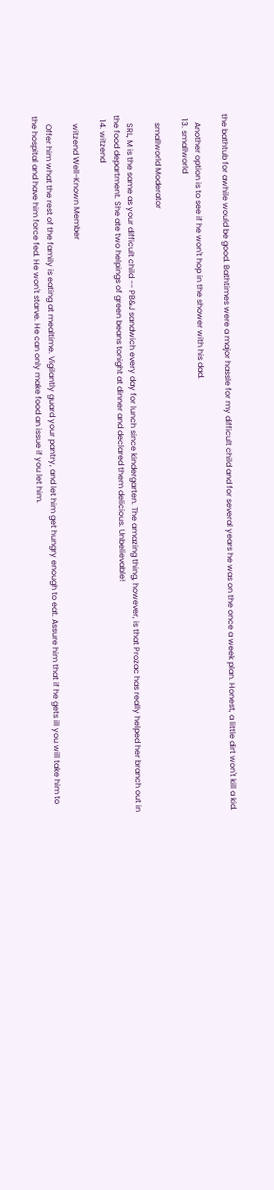the bathtub for awhile would be good. Bathtimes were a major hassle for my difficult child and for several years he was on the once a week plan. Honest, a little dirt won't kill a kid.

    Another option is to see if he won't hop in the shower with his dad.
  13. smallworld

    smallworld Moderator

    SRL, M is the same as your difficult child -- PB&J sandwich every day for lunch since kindergarten. The amazing thing, however, is that Prozac has really helped her branch out in the food department. She ate two helpings of green beans tonight at dinner and declared them delicious. Unbelievable!
  14. witzend

    witzend Well-Known Member

    Offer him what the rest of the family is eating at mealtime. Vigilantly guard your pantry, and let him get hungry enough to eat. Assure him that if he gets ill you will take him to the hospital and have him force fed. He won't starve. He can only make food an issue if you let him.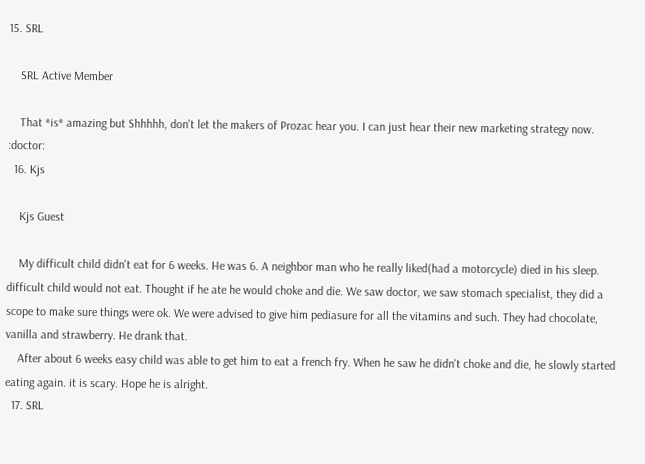15. SRL

    SRL Active Member

    That *is* amazing but Shhhhh, don't let the makers of Prozac hear you. I can just hear their new marketing strategy now. :doctor:
  16. Kjs

    Kjs Guest

    My difficult child didn't eat for 6 weeks. He was 6. A neighbor man who he really liked(had a motorcycle) died in his sleep. difficult child would not eat. Thought if he ate he would choke and die. We saw doctor, we saw stomach specialist, they did a scope to make sure things were ok. We were advised to give him pediasure for all the vitamins and such. They had chocolate, vanilla and strawberry. He drank that.
    After about 6 weeks easy child was able to get him to eat a french fry. When he saw he didn't choke and die, he slowly started eating again. it is scary. Hope he is alright.
  17. SRL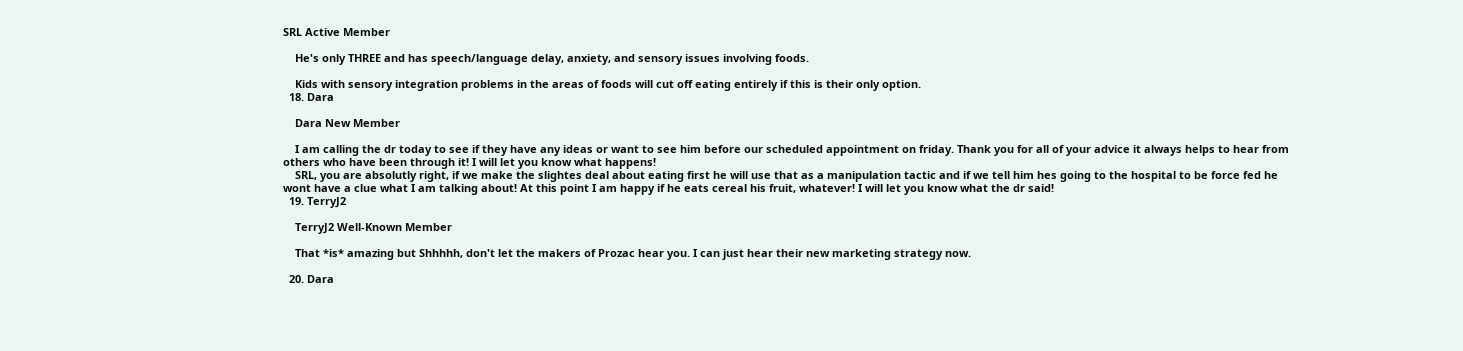SRL Active Member

    He's only THREE and has speech/language delay, anxiety, and sensory issues involving foods.

    Kids with sensory integration problems in the areas of foods will cut off eating entirely if this is their only option.
  18. Dara

    Dara New Member

    I am calling the dr today to see if they have any ideas or want to see him before our scheduled appointment on friday. Thank you for all of your advice it always helps to hear from others who have been through it! I will let you know what happens!
    SRL, you are absolutly right, if we make the slightes deal about eating first he will use that as a manipulation tactic and if we tell him hes going to the hospital to be force fed he wont have a clue what I am talking about! At this point I am happy if he eats cereal his fruit, whatever! I will let you know what the dr said!
  19. TerryJ2

    TerryJ2 Well-Known Member

    That *is* amazing but Shhhhh, don't let the makers of Prozac hear you. I can just hear their new marketing strategy now.

  20. Dara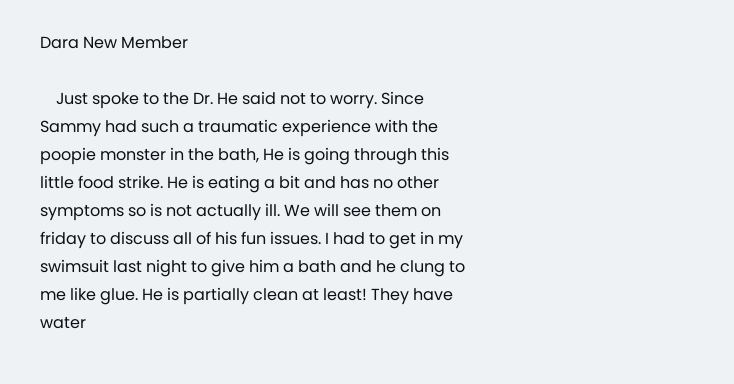Dara New Member

    Just spoke to the Dr. He said not to worry. Since Sammy had such a traumatic experience with the poopie monster in the bath, He is going through this little food strike. He is eating a bit and has no other symptoms so is not actually ill. We will see them on friday to discuss all of his fun issues. I had to get in my swimsuit last night to give him a bath and he clung to me like glue. He is partially clean at least! They have water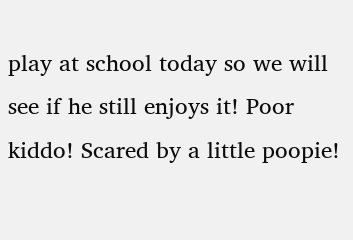play at school today so we will see if he still enjoys it! Poor kiddo! Scared by a little poopie!